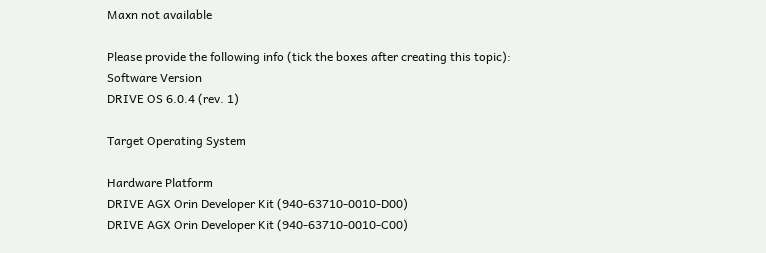Maxn not available

Please provide the following info (tick the boxes after creating this topic):
Software Version
DRIVE OS 6.0.4 (rev. 1)

Target Operating System

Hardware Platform
DRIVE AGX Orin Developer Kit (940-63710-0010-D00)
DRIVE AGX Orin Developer Kit (940-63710-0010-C00)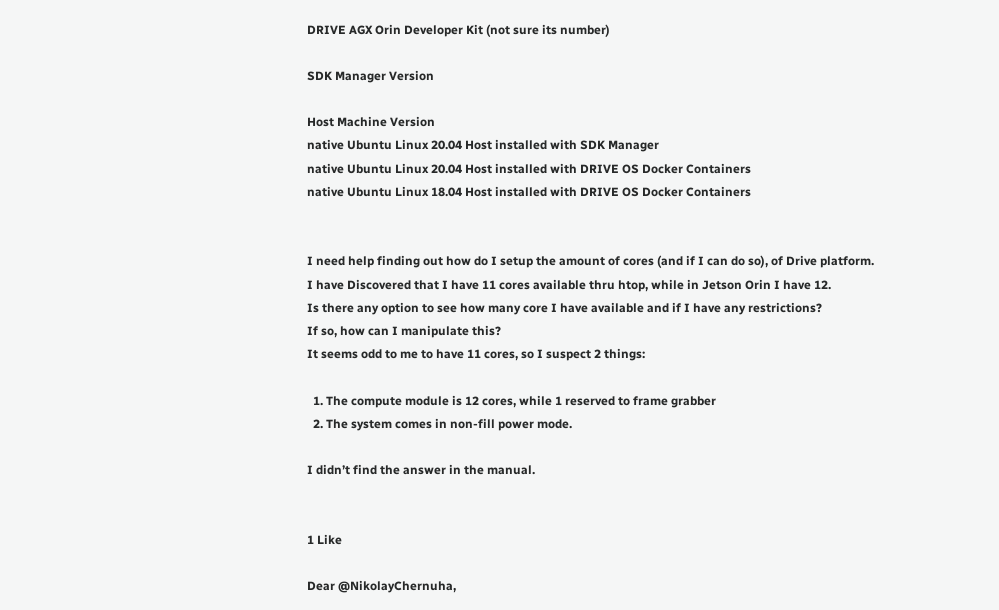DRIVE AGX Orin Developer Kit (not sure its number)

SDK Manager Version

Host Machine Version
native Ubuntu Linux 20.04 Host installed with SDK Manager
native Ubuntu Linux 20.04 Host installed with DRIVE OS Docker Containers
native Ubuntu Linux 18.04 Host installed with DRIVE OS Docker Containers


I need help finding out how do I setup the amount of cores (and if I can do so), of Drive platform.
I have Discovered that I have 11 cores available thru htop, while in Jetson Orin I have 12.
Is there any option to see how many core I have available and if I have any restrictions?
If so, how can I manipulate this?
It seems odd to me to have 11 cores, so I suspect 2 things:

  1. The compute module is 12 cores, while 1 reserved to frame grabber
  2. The system comes in non-fill power mode.

I didn’t find the answer in the manual.


1 Like

Dear @NikolayChernuha,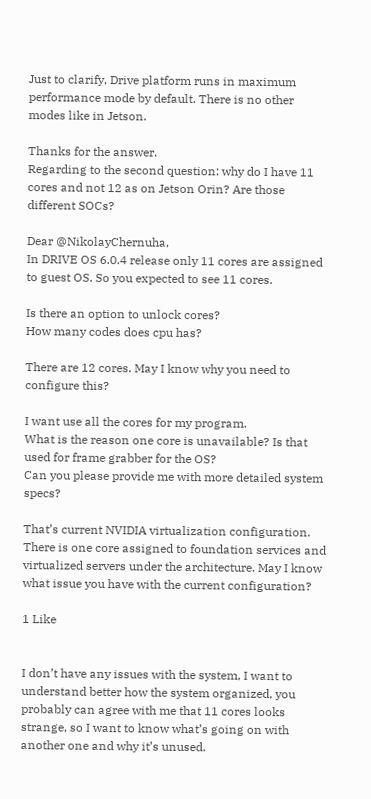Just to clarify, Drive platform runs in maximum performance mode by default. There is no other modes like in Jetson.

Thanks for the answer.
Regarding to the second question: why do I have 11 cores and not 12 as on Jetson Orin? Are those different SOCs?

Dear @NikolayChernuha,
In DRIVE OS 6.0.4 release only 11 cores are assigned to guest OS. So you expected to see 11 cores.

Is there an option to unlock cores?
How many codes does cpu has?

There are 12 cores. May I know why you need to configure this?

I want use all the cores for my program.
What is the reason one core is unavailable? Is that used for frame grabber for the OS?
Can you please provide me with more detailed system specs?

That’s current NVIDIA virtualization configuration. There is one core assigned to foundation services and virtualized servers under the architecture. May I know what issue you have with the current configuration?

1 Like


I don’t have any issues with the system, I want to understand better how the system organized, you probably can agree with me that 11 cores looks strange, so I want to know what’s going on with another one and why it’s unused.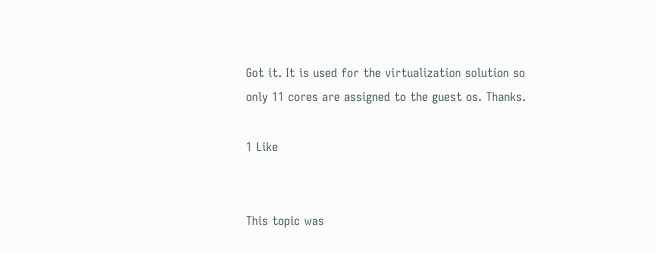Got it. It is used for the virtualization solution so only 11 cores are assigned to the guest os. Thanks.

1 Like


This topic was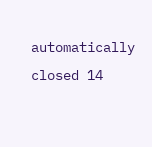automatically closed 14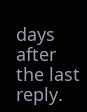days after the last reply.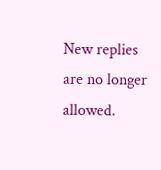New replies are no longer allowed.